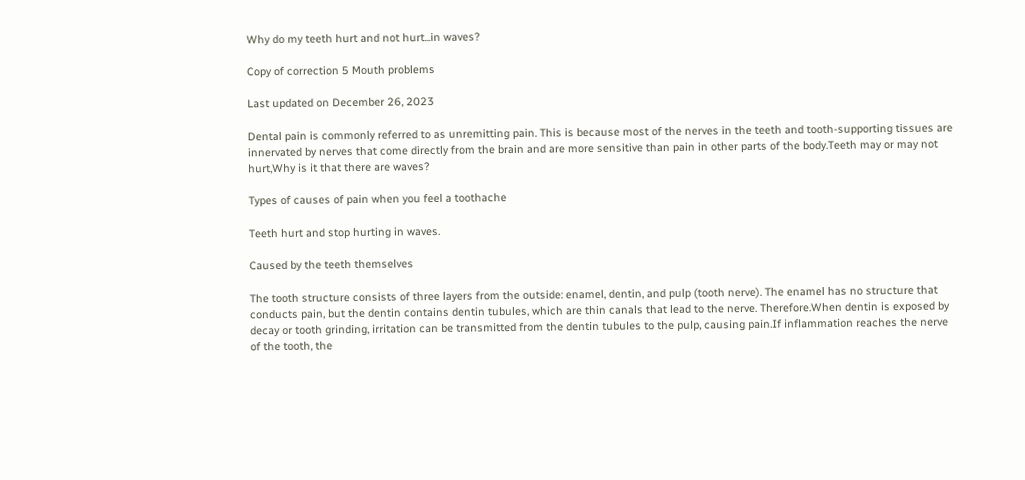Why do my teeth hurt and not hurt...in waves?

Copy of correction 5 Mouth problems

Last updated on December 26, 2023

Dental pain is commonly referred to as unremitting pain. This is because most of the nerves in the teeth and tooth-supporting tissues are innervated by nerves that come directly from the brain and are more sensitive than pain in other parts of the body.Teeth may or may not hurt,Why is it that there are waves?

Types of causes of pain when you feel a toothache

Teeth hurt and stop hurting in waves.

Caused by the teeth themselves

The tooth structure consists of three layers from the outside: enamel, dentin, and pulp (tooth nerve). The enamel has no structure that conducts pain, but the dentin contains dentin tubules, which are thin canals that lead to the nerve. Therefore.When dentin is exposed by decay or tooth grinding, irritation can be transmitted from the dentin tubules to the pulp, causing pain.If inflammation reaches the nerve of the tooth, the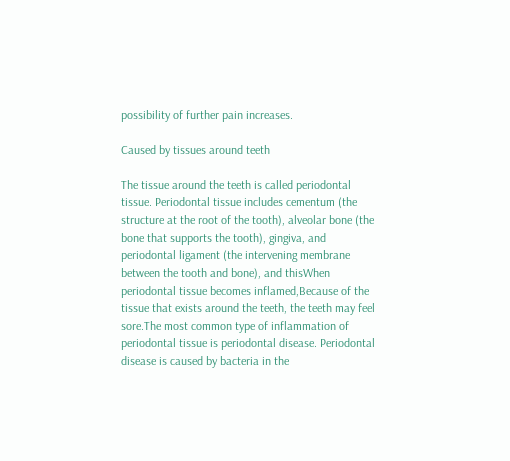possibility of further pain increases.

Caused by tissues around teeth

The tissue around the teeth is called periodontal tissue. Periodontal tissue includes cementum (the structure at the root of the tooth), alveolar bone (the bone that supports the tooth), gingiva, and periodontal ligament (the intervening membrane between the tooth and bone), and thisWhen periodontal tissue becomes inflamed,Because of the tissue that exists around the teeth, the teeth may feel sore.The most common type of inflammation of periodontal tissue is periodontal disease. Periodontal disease is caused by bacteria in the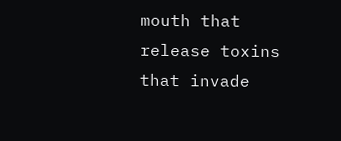mouth that release toxins that invade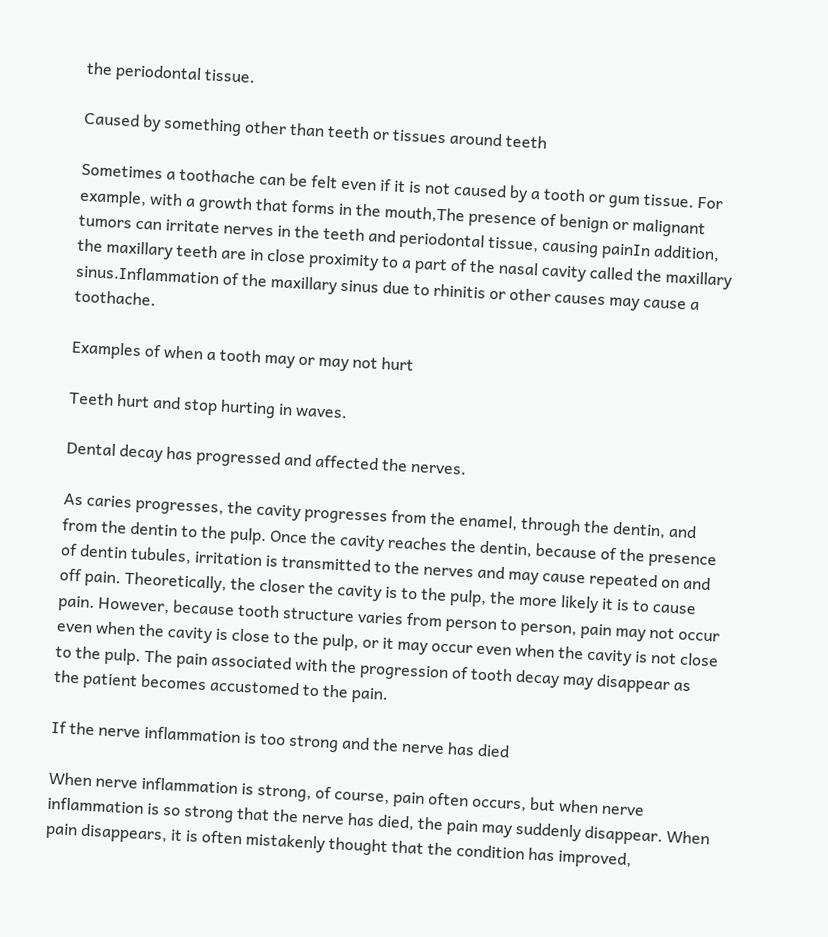the periodontal tissue.

Caused by something other than teeth or tissues around teeth

Sometimes a toothache can be felt even if it is not caused by a tooth or gum tissue. For example, with a growth that forms in the mouth,The presence of benign or malignant tumors can irritate nerves in the teeth and periodontal tissue, causing painIn addition, the maxillary teeth are in close proximity to a part of the nasal cavity called the maxillary sinus.Inflammation of the maxillary sinus due to rhinitis or other causes may cause a toothache.

Examples of when a tooth may or may not hurt

Teeth hurt and stop hurting in waves.

Dental decay has progressed and affected the nerves.

As caries progresses, the cavity progresses from the enamel, through the dentin, and from the dentin to the pulp. Once the cavity reaches the dentin, because of the presence of dentin tubules, irritation is transmitted to the nerves and may cause repeated on and off pain. Theoretically, the closer the cavity is to the pulp, the more likely it is to cause pain. However, because tooth structure varies from person to person, pain may not occur even when the cavity is close to the pulp, or it may occur even when the cavity is not close to the pulp. The pain associated with the progression of tooth decay may disappear as the patient becomes accustomed to the pain.

If the nerve inflammation is too strong and the nerve has died

When nerve inflammation is strong, of course, pain often occurs, but when nerve inflammation is so strong that the nerve has died, the pain may suddenly disappear. When pain disappears, it is often mistakenly thought that the condition has improved,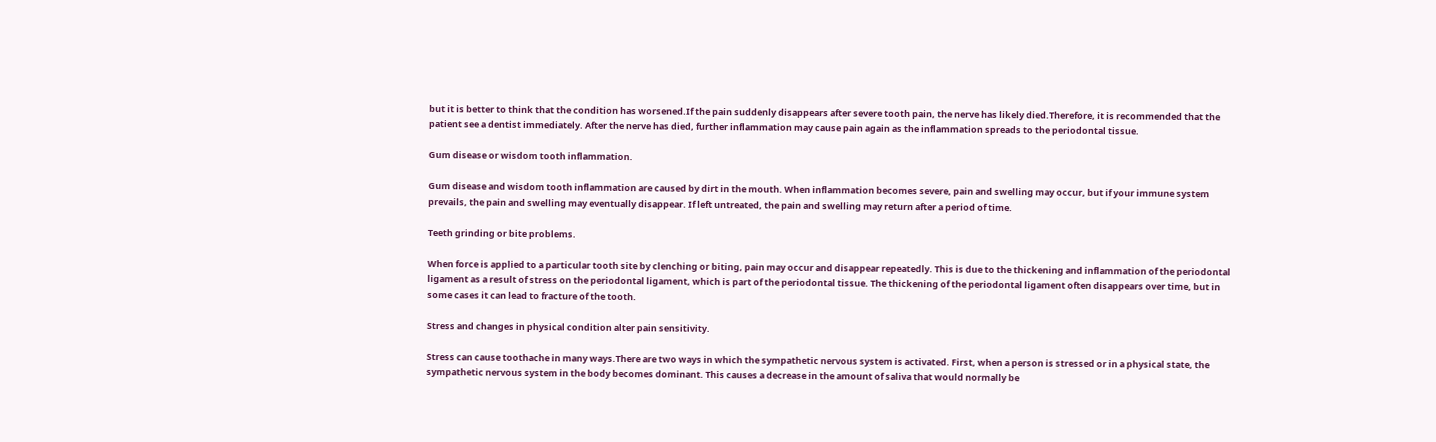but it is better to think that the condition has worsened.If the pain suddenly disappears after severe tooth pain, the nerve has likely died.Therefore, it is recommended that the patient see a dentist immediately. After the nerve has died, further inflammation may cause pain again as the inflammation spreads to the periodontal tissue.

Gum disease or wisdom tooth inflammation.

Gum disease and wisdom tooth inflammation are caused by dirt in the mouth. When inflammation becomes severe, pain and swelling may occur, but if your immune system prevails, the pain and swelling may eventually disappear. If left untreated, the pain and swelling may return after a period of time.

Teeth grinding or bite problems.

When force is applied to a particular tooth site by clenching or biting, pain may occur and disappear repeatedly. This is due to the thickening and inflammation of the periodontal ligament as a result of stress on the periodontal ligament, which is part of the periodontal tissue. The thickening of the periodontal ligament often disappears over time, but in some cases it can lead to fracture of the tooth.

Stress and changes in physical condition alter pain sensitivity.

Stress can cause toothache in many ways.There are two ways in which the sympathetic nervous system is activated. First, when a person is stressed or in a physical state, the sympathetic nervous system in the body becomes dominant. This causes a decrease in the amount of saliva that would normally be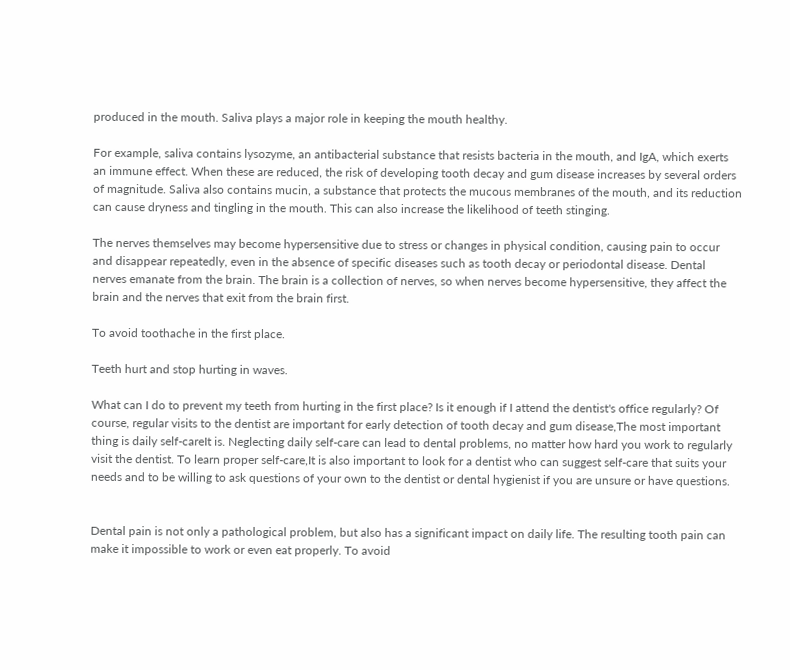produced in the mouth. Saliva plays a major role in keeping the mouth healthy.

For example, saliva contains lysozyme, an antibacterial substance that resists bacteria in the mouth, and IgA, which exerts an immune effect. When these are reduced, the risk of developing tooth decay and gum disease increases by several orders of magnitude. Saliva also contains mucin, a substance that protects the mucous membranes of the mouth, and its reduction can cause dryness and tingling in the mouth. This can also increase the likelihood of teeth stinging.

The nerves themselves may become hypersensitive due to stress or changes in physical condition, causing pain to occur and disappear repeatedly, even in the absence of specific diseases such as tooth decay or periodontal disease. Dental nerves emanate from the brain. The brain is a collection of nerves, so when nerves become hypersensitive, they affect the brain and the nerves that exit from the brain first.

To avoid toothache in the first place.

Teeth hurt and stop hurting in waves.

What can I do to prevent my teeth from hurting in the first place? Is it enough if I attend the dentist's office regularly? Of course, regular visits to the dentist are important for early detection of tooth decay and gum disease,The most important thing is daily self-careIt is. Neglecting daily self-care can lead to dental problems, no matter how hard you work to regularly visit the dentist. To learn proper self-care,It is also important to look for a dentist who can suggest self-care that suits your needs and to be willing to ask questions of your own to the dentist or dental hygienist if you are unsure or have questions.


Dental pain is not only a pathological problem, but also has a significant impact on daily life. The resulting tooth pain can make it impossible to work or even eat properly. To avoid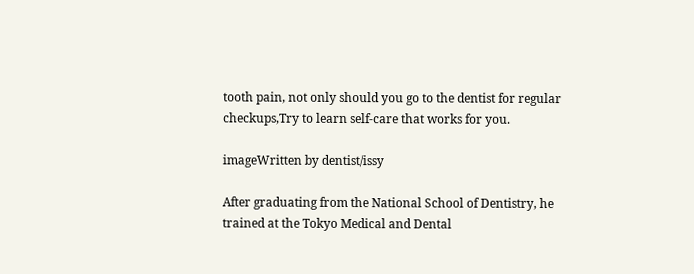tooth pain, not only should you go to the dentist for regular checkups,Try to learn self-care that works for you.

imageWritten by dentist/issy

After graduating from the National School of Dentistry, he trained at the Tokyo Medical and Dental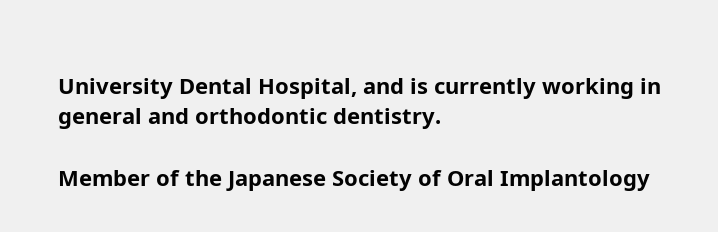University Dental Hospital, and is currently working in general and orthodontic dentistry.

Member of the Japanese Society of Oral Implantology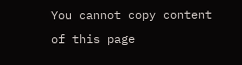You cannot copy content of this page